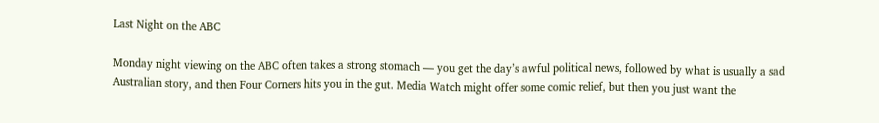Last Night on the ABC

Monday night viewing on the ABC often takes a strong stomach — you get the day’s awful political news, followed by what is usually a sad Australian story, and then Four Corners hits you in the gut. Media Watch might offer some comic relief, but then you just want the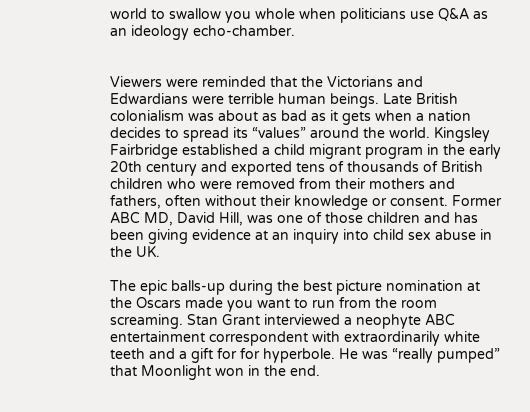world to swallow you whole when politicians use Q&A as an ideology echo-chamber.


Viewers were reminded that the Victorians and Edwardians were terrible human beings. Late British colonialism was about as bad as it gets when a nation decides to spread its “values” around the world. Kingsley Fairbridge established a child migrant program in the early 20th century and exported tens of thousands of British children who were removed from their mothers and fathers, often without their knowledge or consent. Former ABC MD, David Hill, was one of those children and has been giving evidence at an inquiry into child sex abuse in the UK.

The epic balls-up during the best picture nomination at the Oscars made you want to run from the room screaming. Stan Grant interviewed a neophyte ABC entertainment correspondent with extraordinarily white teeth and a gift for for hyperbole. He was “really pumped” that Moonlight won in the end.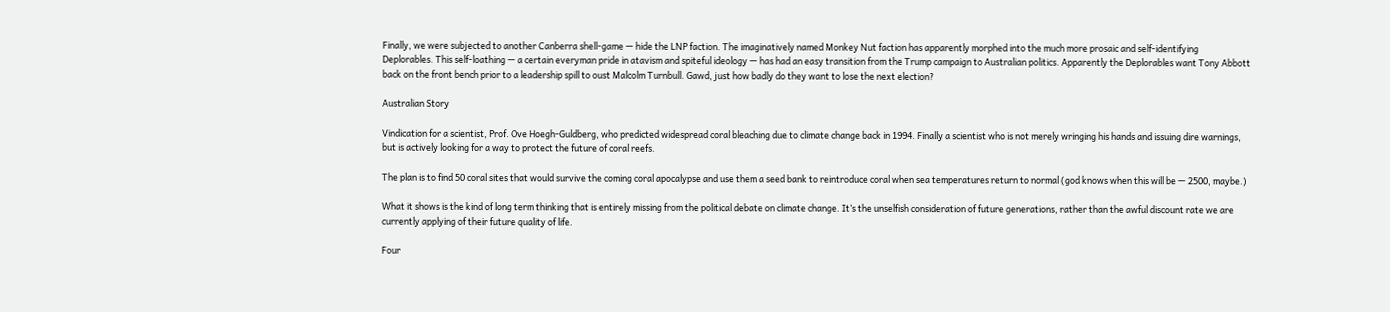Finally, we were subjected to another Canberra shell-game — hide the LNP faction. The imaginatively named Monkey Nut faction has apparently morphed into the much more prosaic and self-identifying Deplorables. This self-loathing — a certain everyman pride in atavism and spiteful ideology — has had an easy transition from the Trump campaign to Australian politics. Apparently the Deplorables want Tony Abbott back on the front bench prior to a leadership spill to oust Malcolm Turnbull. Gawd, just how badly do they want to lose the next election?

Australian Story

Vindication for a scientist, Prof. Ove Hoegh-Guldberg, who predicted widespread coral bleaching due to climate change back in 1994. Finally a scientist who is not merely wringing his hands and issuing dire warnings, but is actively looking for a way to protect the future of coral reefs.

The plan is to find 50 coral sites that would survive the coming coral apocalypse and use them a seed bank to reintroduce coral when sea temperatures return to normal (god knows when this will be — 2500, maybe.)

What it shows is the kind of long term thinking that is entirely missing from the political debate on climate change. It’s the unselfish consideration of future generations, rather than the awful discount rate we are currently applying of their future quality of life.

Four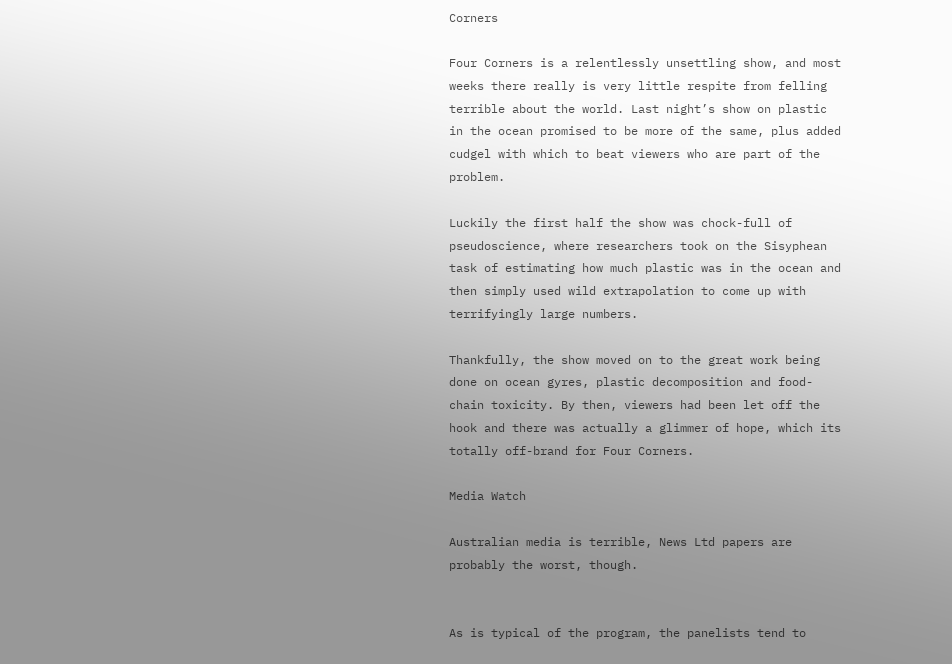Corners

Four Corners is a relentlessly unsettling show, and most weeks there really is very little respite from felling terrible about the world. Last night’s show on plastic in the ocean promised to be more of the same, plus added cudgel with which to beat viewers who are part of the problem.

Luckily the first half the show was chock-full of pseudoscience, where researchers took on the Sisyphean task of estimating how much plastic was in the ocean and then simply used wild extrapolation to come up with terrifyingly large numbers.

Thankfully, the show moved on to the great work being done on ocean gyres, plastic decomposition and food-chain toxicity. By then, viewers had been let off the hook and there was actually a glimmer of hope, which its totally off-brand for Four Corners.

Media Watch

Australian media is terrible, News Ltd papers are probably the worst, though.


As is typical of the program, the panelists tend to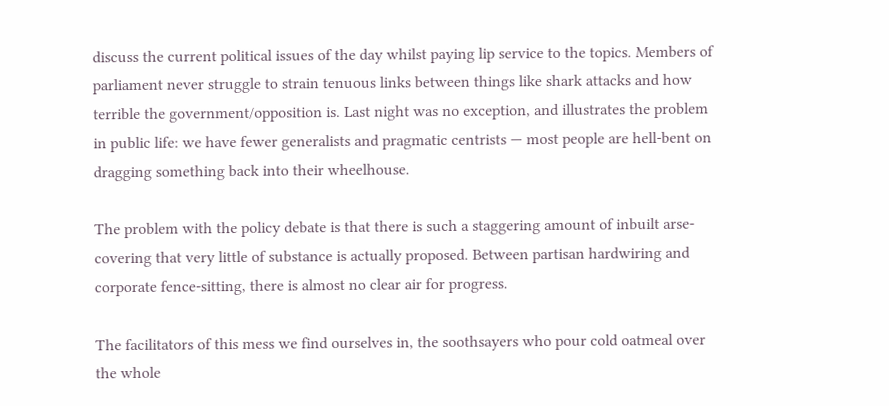discuss the current political issues of the day whilst paying lip service to the topics. Members of parliament never struggle to strain tenuous links between things like shark attacks and how terrible the government/opposition is. Last night was no exception, and illustrates the problem in public life: we have fewer generalists and pragmatic centrists — most people are hell-bent on dragging something back into their wheelhouse.

The problem with the policy debate is that there is such a staggering amount of inbuilt arse-covering that very little of substance is actually proposed. Between partisan hardwiring and corporate fence-sitting, there is almost no clear air for progress.

The facilitators of this mess we find ourselves in, the soothsayers who pour cold oatmeal over the whole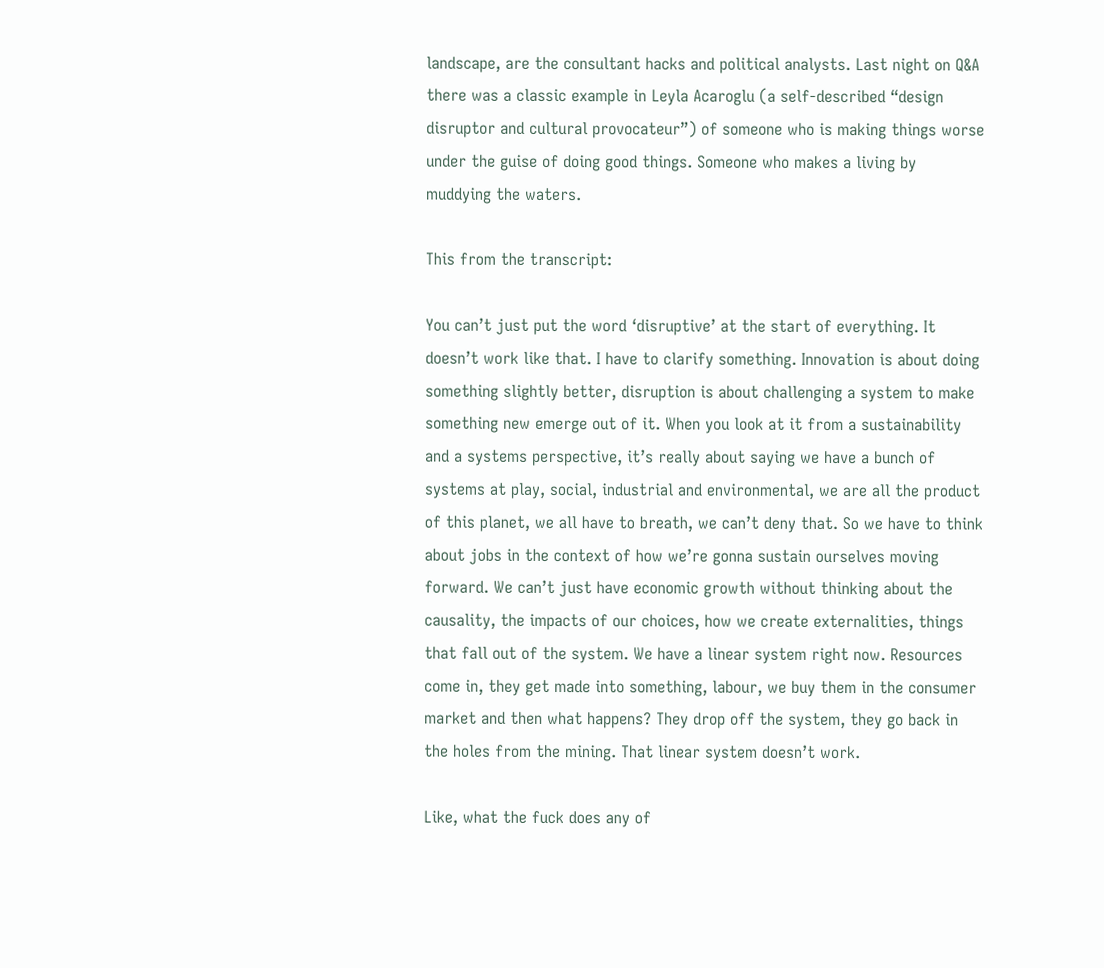landscape, are the consultant hacks and political analysts. Last night on Q&A there was a classic example in Leyla Acaroglu (a self-described “design disruptor and cultural provocateur”) of someone who is making things worse under the guise of doing good things. Someone who makes a living by muddying the waters.

This from the transcript:

You can’t just put the word ‘disruptive’ at the start of everything. It doesn’t work like that. I have to clarify something. Innovation is about doing something slightly better, disruption is about challenging a system to make something new emerge out of it. When you look at it from a sustainability and a systems perspective, it’s really about saying we have a bunch of systems at play, social, industrial and environmental, we are all the product of this planet, we all have to breath, we can’t deny that. So we have to think about jobs in the context of how we’re gonna sustain ourselves moving forward. We can’t just have economic growth without thinking about the causality, the impacts of our choices, how we create externalities, things that fall out of the system. We have a linear system right now. Resources come in, they get made into something, labour, we buy them in the consumer market and then what happens? They drop off the system, they go back in the holes from the mining. That linear system doesn’t work.

Like, what the fuck does any of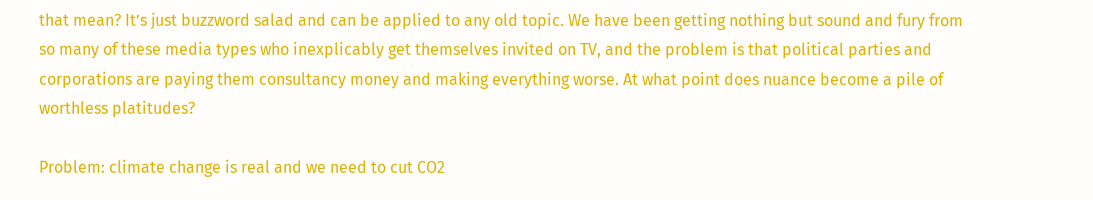that mean? It’s just buzzword salad and can be applied to any old topic. We have been getting nothing but sound and fury from so many of these media types who inexplicably get themselves invited on TV, and the problem is that political parties and corporations are paying them consultancy money and making everything worse. At what point does nuance become a pile of worthless platitudes?

Problem: climate change is real and we need to cut CO2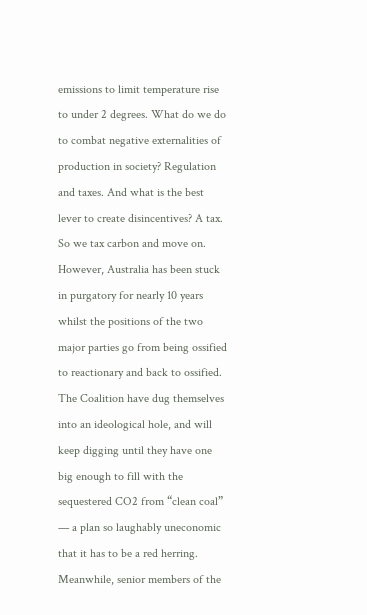emissions to limit temperature rise to under 2 degrees. What do we do to combat negative externalities of production in society? Regulation and taxes. And what is the best lever to create disincentives? A tax. So we tax carbon and move on. However, Australia has been stuck in purgatory for nearly 10 years whilst the positions of the two major parties go from being ossified to reactionary and back to ossified. The Coalition have dug themselves into an ideological hole, and will keep digging until they have one big enough to fill with the sequestered CO2 from “clean coal” — a plan so laughably uneconomic that it has to be a red herring. Meanwhile, senior members of the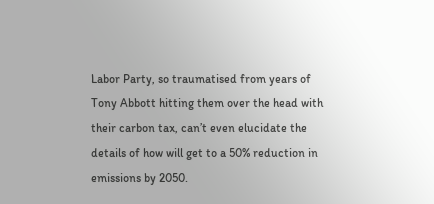Labor Party, so traumatised from years of Tony Abbott hitting them over the head with their carbon tax, can’t even elucidate the details of how will get to a 50% reduction in emissions by 2050.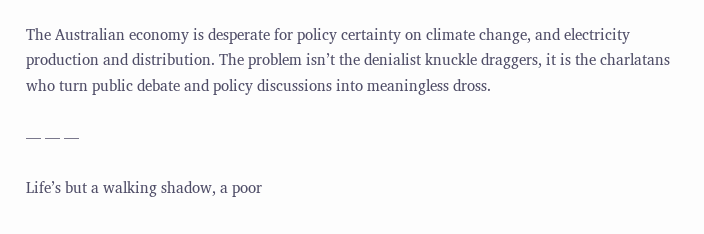The Australian economy is desperate for policy certainty on climate change, and electricity production and distribution. The problem isn’t the denialist knuckle draggers, it is the charlatans who turn public debate and policy discussions into meaningless dross.

— — —

Life’s but a walking shadow, a poor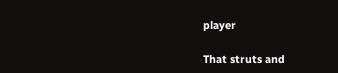player

That struts and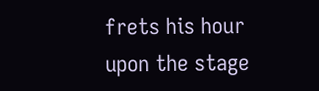frets his hour upon the stage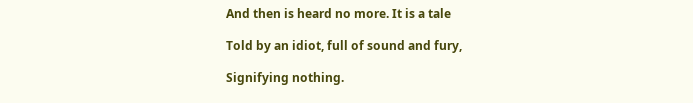And then is heard no more. It is a tale

Told by an idiot, full of sound and fury,

Signifying nothing.